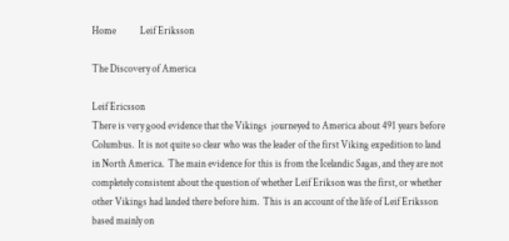Home            Leif Eriksson

The Discovery of America

Leif Ericsson
There is very good evidence that the Vikings  journeyed to America about 491 years before Columbus.  It is not quite so clear who was the leader of the first Viking expedition to land in North America.  The main evidence for this is from the Icelandic Sagas, and they are not completely consistent about the question of whether Leif Erikson was the first, or whether other Vikings had landed there before him.  This is an account of the life of Leif Eriksson based mainly on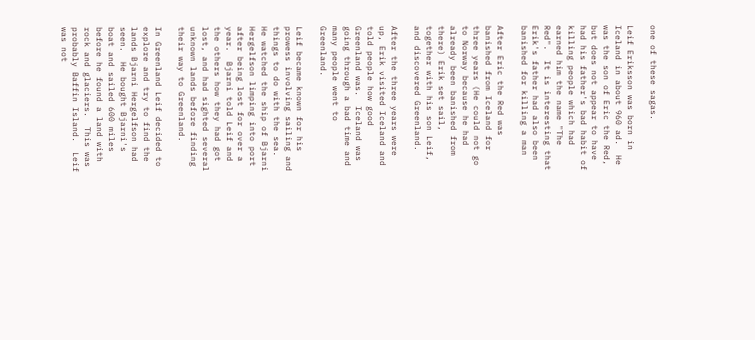one of these sagas.

Leif Eriksson was born in Iceland in about 960 ad.  He was the son of Eric the Red, but does not appear to have had his father's bad habit of killing people which had earned him the name "The Red".  It is interesting that Erik's father had also been banished for killing a man

After Eric the Red was banished from Iceland for three years (He could not go to Norway because he had already been banished from there) Erik set sail, together with his son Leif, and discovered Greenland.

After the three years were up, Erik visited Iceland and told people how good Greenland was.  Iceland was going through a bad time and many people went to Greenland.

Leif became known for his prowess involving sailing and things to do with the sea.  He watched the ship of Bjarni Hergelfson limping into port after being lost for over a year.  Bjarni told Leif and the others how they had got lost, and had sighted several unknown lands before finding their way to Greenland.

In Greenland Leif decided to explore and try to find the lands Bjarni Hergelfson had seen.  He bought Bjarni's boat and sailed 600 miles before he found a land with rock and glaciers.  This was probably Baffin Island.  Leif was not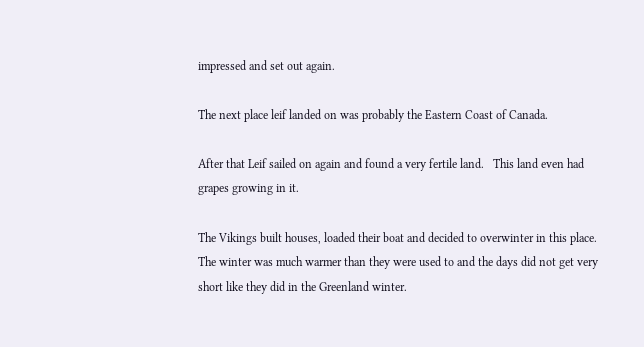impressed and set out again.

The next place leif landed on was probably the Eastern Coast of Canada.

After that Leif sailed on again and found a very fertile land.   This land even had grapes growing in it.

The Vikings built houses, loaded their boat and decided to overwinter in this place.  The winter was much warmer than they were used to and the days did not get very short like they did in the Greenland winter.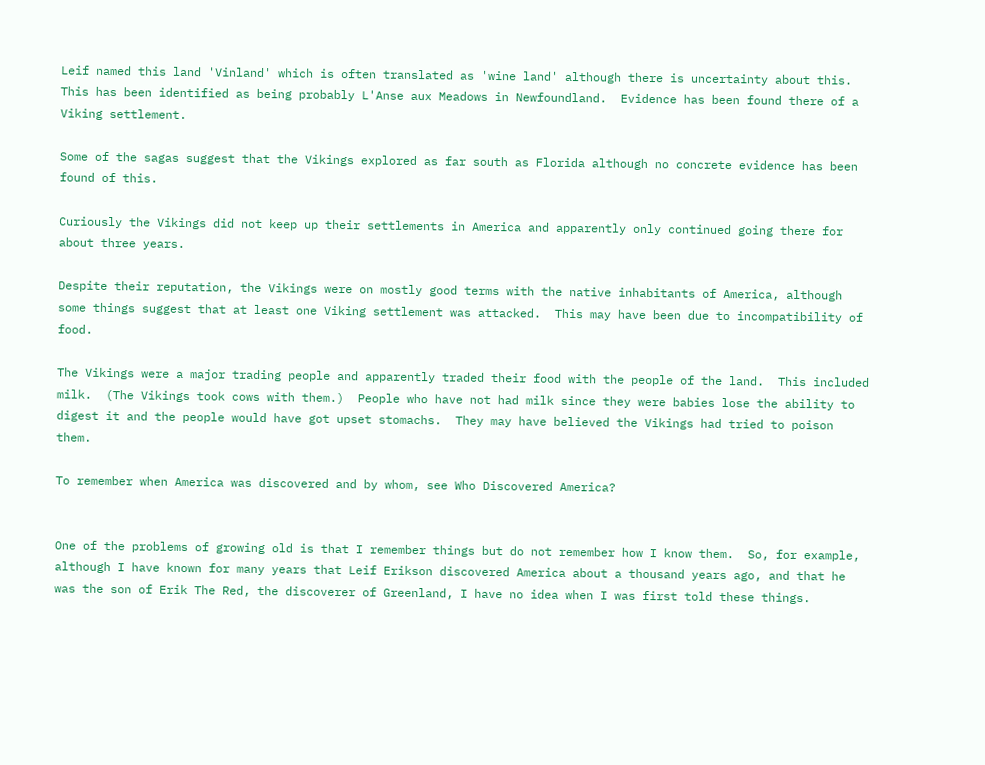Leif named this land 'Vinland' which is often translated as 'wine land' although there is uncertainty about this.  This has been identified as being probably L'Anse aux Meadows in Newfoundland.  Evidence has been found there of a Viking settlement.

Some of the sagas suggest that the Vikings explored as far south as Florida although no concrete evidence has been found of this.

Curiously the Vikings did not keep up their settlements in America and apparently only continued going there for about three years.

Despite their reputation, the Vikings were on mostly good terms with the native inhabitants of America, although some things suggest that at least one Viking settlement was attacked.  This may have been due to incompatibility of food.

The Vikings were a major trading people and apparently traded their food with the people of the land.  This included milk.  (The Vikings took cows with them.)  People who have not had milk since they were babies lose the ability to digest it and the people would have got upset stomachs.  They may have believed the Vikings had tried to poison them.

To remember when America was discovered and by whom, see Who Discovered America?


One of the problems of growing old is that I remember things but do not remember how I know them.  So, for example, although I have known for many years that Leif Erikson discovered America about a thousand years ago, and that he was the son of Erik The Red, the discoverer of Greenland, I have no idea when I was first told these things.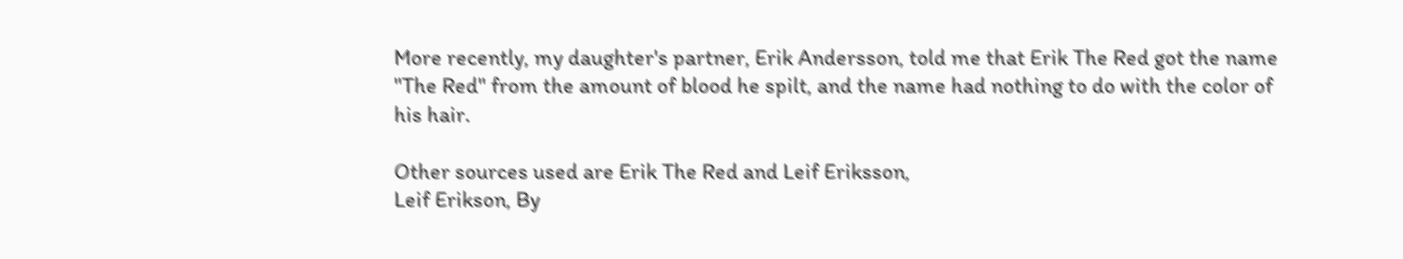More recently, my daughter's partner, Erik Andersson, told me that Erik The Red got the name "The Red" from the amount of blood he spilt, and the name had nothing to do with the color of his hair.

Other sources used are Erik The Red and Leif Eriksson,
Leif Erikson, By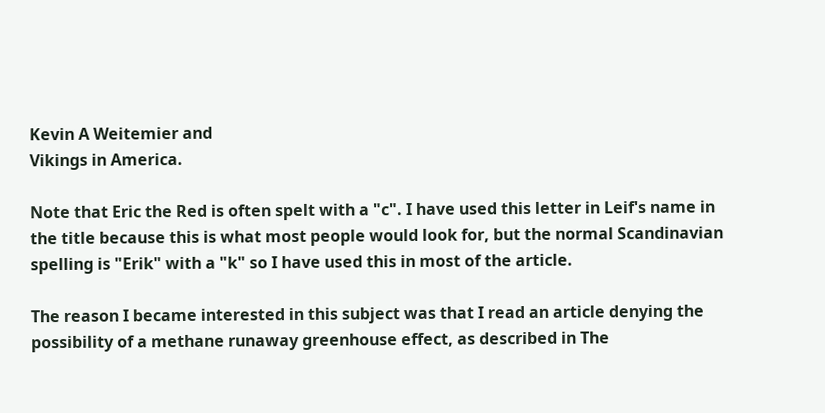Kevin A Weitemier and
Vikings in America.

Note that Eric the Red is often spelt with a "c". I have used this letter in Leif's name in the title because this is what most people would look for, but the normal Scandinavian spelling is "Erik" with a "k" so I have used this in most of the article.

The reason I became interested in this subject was that I read an article denying the possibility of a methane runaway greenhouse effect, as described in The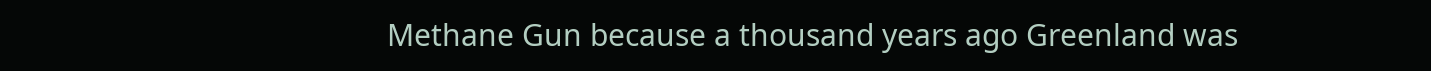Methane Gun because a thousand years ago Greenland was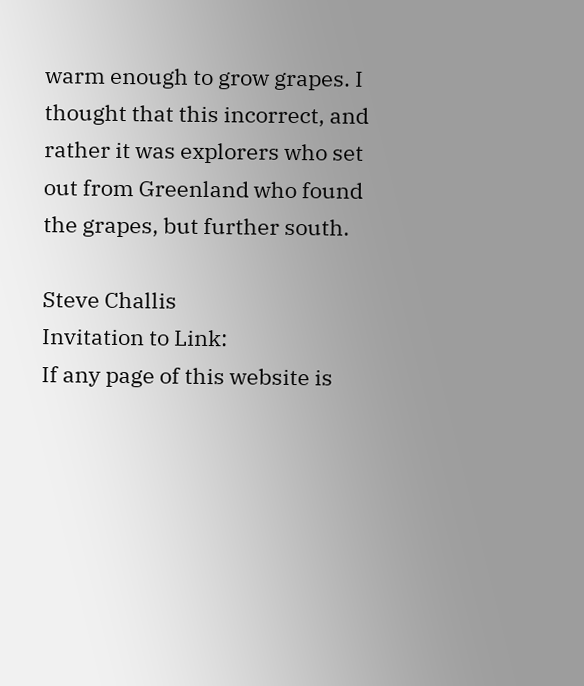warm enough to grow grapes. I thought that this incorrect, and rather it was explorers who set out from Greenland who found the grapes, but further south.

Steve Challis
Invitation to Link:
If any page of this website is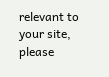relevant to your site, please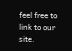feel free to link to our site.